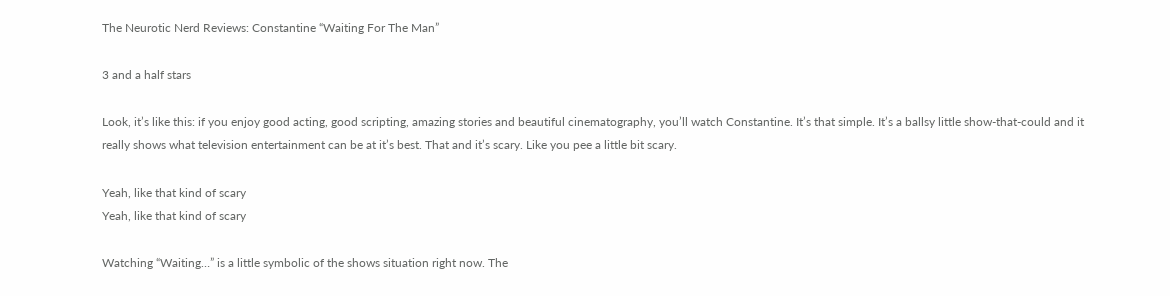The Neurotic Nerd Reviews: Constantine “Waiting For The Man”

3 and a half stars

Look, it’s like this: if you enjoy good acting, good scripting, amazing stories and beautiful cinematography, you’ll watch Constantine. It’s that simple. It’s a ballsy little show-that-could and it really shows what television entertainment can be at it’s best. That and it’s scary. Like you pee a little bit scary.

Yeah, like that kind of scary
Yeah, like that kind of scary

Watching “Waiting…” is a little symbolic of the shows situation right now. The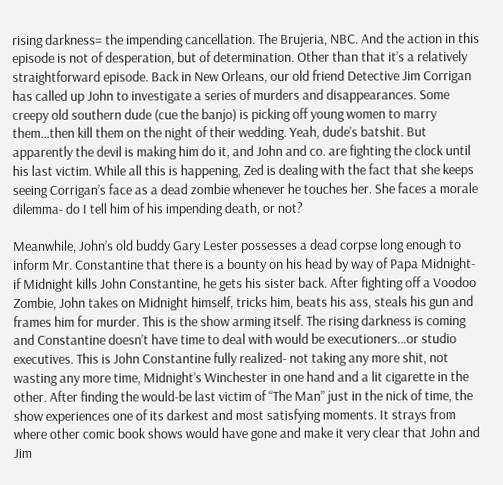rising darkness= the impending cancellation. The Brujeria, NBC. And the action in this episode is not of desperation, but of determination. Other than that it’s a relatively straightforward episode. Back in New Orleans, our old friend Detective Jim Corrigan has called up John to investigate a series of murders and disappearances. Some creepy old southern dude (cue the banjo) is picking off young women to marry them…then kill them on the night of their wedding. Yeah, dude’s batshit. But apparently the devil is making him do it, and John and co. are fighting the clock until his last victim. While all this is happening, Zed is dealing with the fact that she keeps seeing Corrigan’s face as a dead zombie whenever he touches her. She faces a morale dilemma- do I tell him of his impending death, or not?

Meanwhile, John’s old buddy Gary Lester possesses a dead corpse long enough to inform Mr. Constantine that there is a bounty on his head by way of Papa Midnight- if Midnight kills John Constantine, he gets his sister back. After fighting off a Voodoo Zombie, John takes on Midnight himself, tricks him, beats his ass, steals his gun and frames him for murder. This is the show arming itself. The rising darkness is coming and Constantine doesn’t have time to deal with would be executioners…or studio executives. This is John Constantine fully realized- not taking any more shit, not wasting any more time, Midnight’s Winchester in one hand and a lit cigarette in the other. After finding the would-be last victim of “The Man” just in the nick of time, the show experiences one of its darkest and most satisfying moments. It strays from where other comic book shows would have gone and make it very clear that John and Jim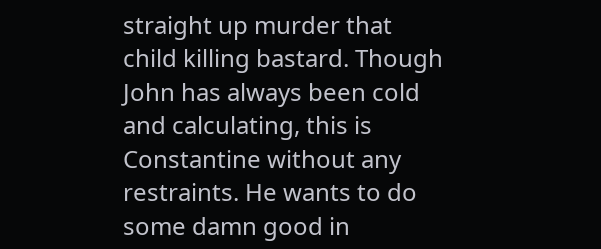straight up murder that child killing bastard. Though John has always been cold and calculating, this is Constantine without any restraints. He wants to do some damn good in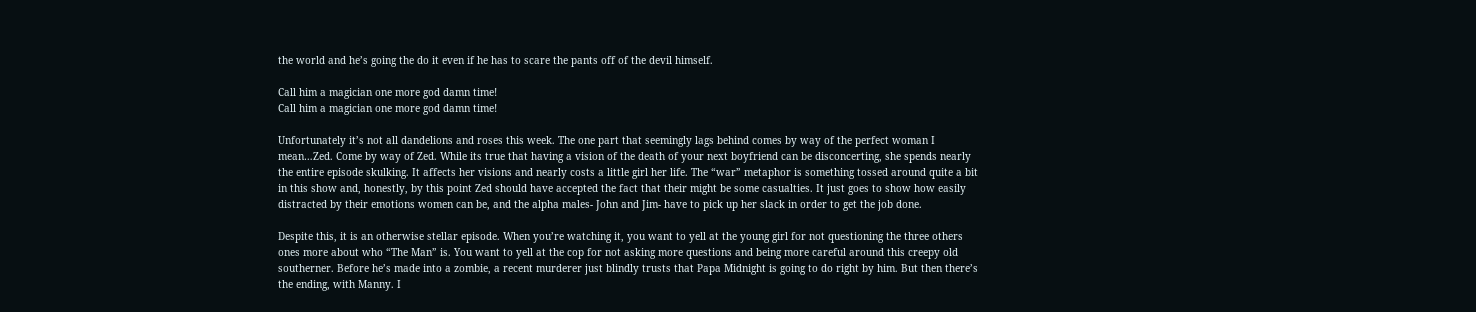the world and he’s going the do it even if he has to scare the pants off of the devil himself.

Call him a magician one more god damn time!
Call him a magician one more god damn time!

Unfortunately it’s not all dandelions and roses this week. The one part that seemingly lags behind comes by way of the perfect woman I mean…Zed. Come by way of Zed. While its true that having a vision of the death of your next boyfriend can be disconcerting, she spends nearly the entire episode skulking. It affects her visions and nearly costs a little girl her life. The “war” metaphor is something tossed around quite a bit in this show and, honestly, by this point Zed should have accepted the fact that their might be some casualties. It just goes to show how easily distracted by their emotions women can be, and the alpha males- John and Jim- have to pick up her slack in order to get the job done.

Despite this, it is an otherwise stellar episode. When you’re watching it, you want to yell at the young girl for not questioning the three others ones more about who “The Man” is. You want to yell at the cop for not asking more questions and being more careful around this creepy old southerner. Before he’s made into a zombie, a recent murderer just blindly trusts that Papa Midnight is going to do right by him. But then there’s the ending, with Manny. I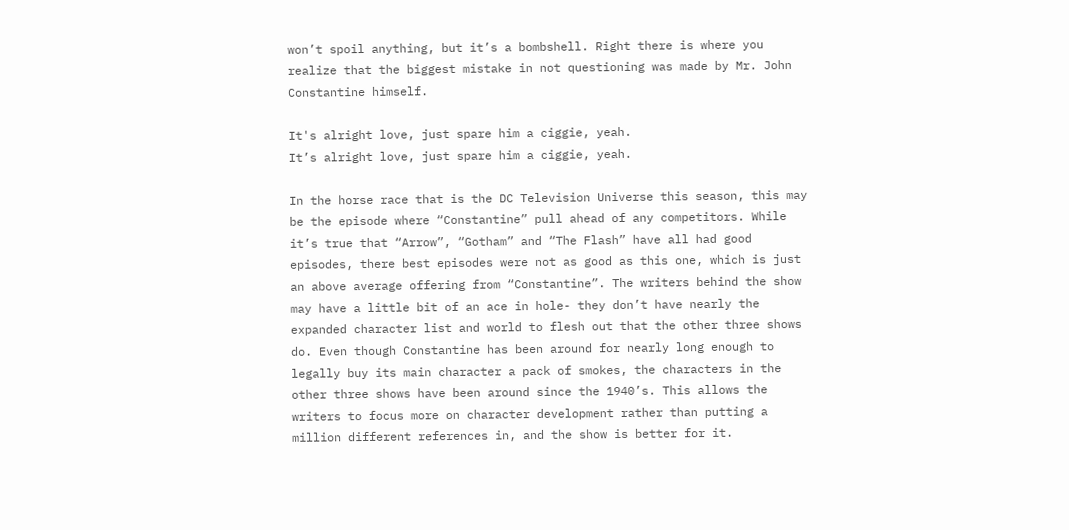won’t spoil anything, but it’s a bombshell. Right there is where you realize that the biggest mistake in not questioning was made by Mr. John Constantine himself.

It's alright love, just spare him a ciggie, yeah.
It’s alright love, just spare him a ciggie, yeah.

In the horse race that is the DC Television Universe this season, this may be the episode where “Constantine” pull ahead of any competitors. While it’s true that “Arrow”, “Gotham” and “The Flash” have all had good episodes, there best episodes were not as good as this one, which is just an above average offering from “Constantine”. The writers behind the show may have a little bit of an ace in hole- they don’t have nearly the expanded character list and world to flesh out that the other three shows do. Even though Constantine has been around for nearly long enough to legally buy its main character a pack of smokes, the characters in the other three shows have been around since the 1940’s. This allows the writers to focus more on character development rather than putting a million different references in, and the show is better for it.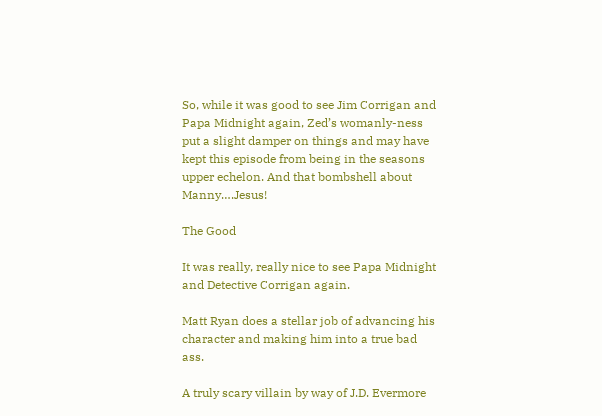So, while it was good to see Jim Corrigan and Papa Midnight again, Zed’s womanly-ness put a slight damper on things and may have kept this episode from being in the seasons upper echelon. And that bombshell about Manny….Jesus!

The Good

It was really, really nice to see Papa Midnight and Detective Corrigan again.

Matt Ryan does a stellar job of advancing his character and making him into a true bad ass.

A truly scary villain by way of J.D. Evermore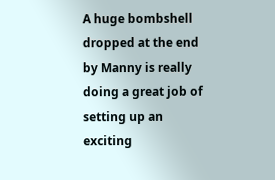A huge bombshell dropped at the end by Manny is really doing a great job of setting up an exciting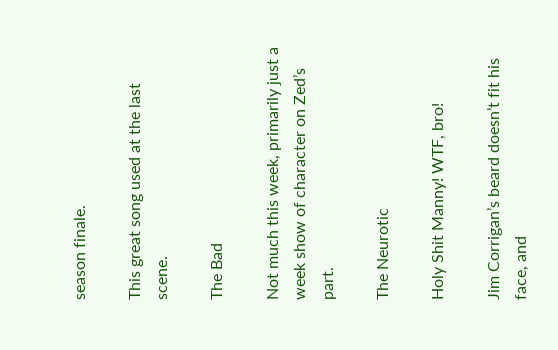season finale.

This great song used at the last scene.

The Bad

Not much this week, primarily just a week show of character on Zed’s part.

The Neurotic

Holy Shit Manny! WTF, bro!

Jim Corrigan’s beard doesn’t fit his face, and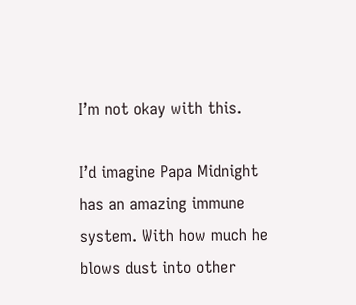I’m not okay with this.

I’d imagine Papa Midnight has an amazing immune system. With how much he blows dust into other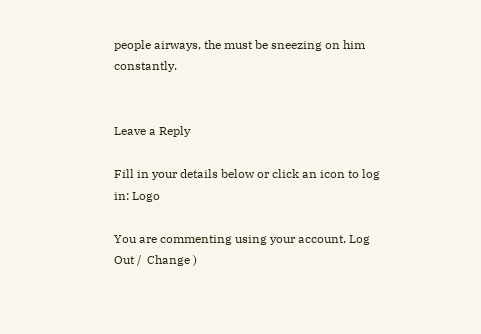people airways, the must be sneezing on him constantly.


Leave a Reply

Fill in your details below or click an icon to log in: Logo

You are commenting using your account. Log Out /  Change )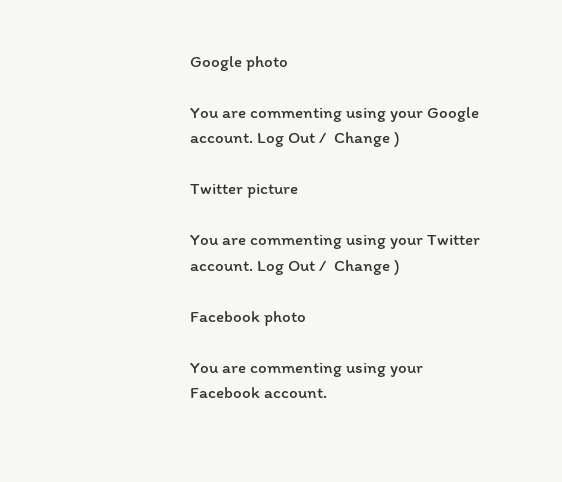Google photo

You are commenting using your Google account. Log Out /  Change )

Twitter picture

You are commenting using your Twitter account. Log Out /  Change )

Facebook photo

You are commenting using your Facebook account.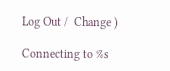Log Out /  Change )

Connecting to %s